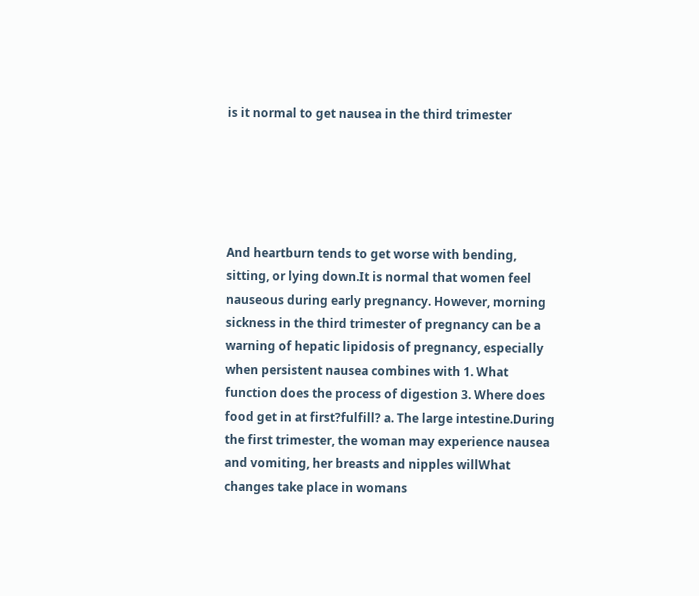is it normal to get nausea in the third trimester





And heartburn tends to get worse with bending, sitting, or lying down.It is normal that women feel nauseous during early pregnancy. However, morning sickness in the third trimester of pregnancy can be a warning of hepatic lipidosis of pregnancy, especially when persistent nausea combines with 1. What function does the process of digestion 3. Where does food get in at first?fulfill? a. The large intestine.During the first trimester, the woman may experience nausea and vomiting, her breasts and nipples willWhat changes take place in womans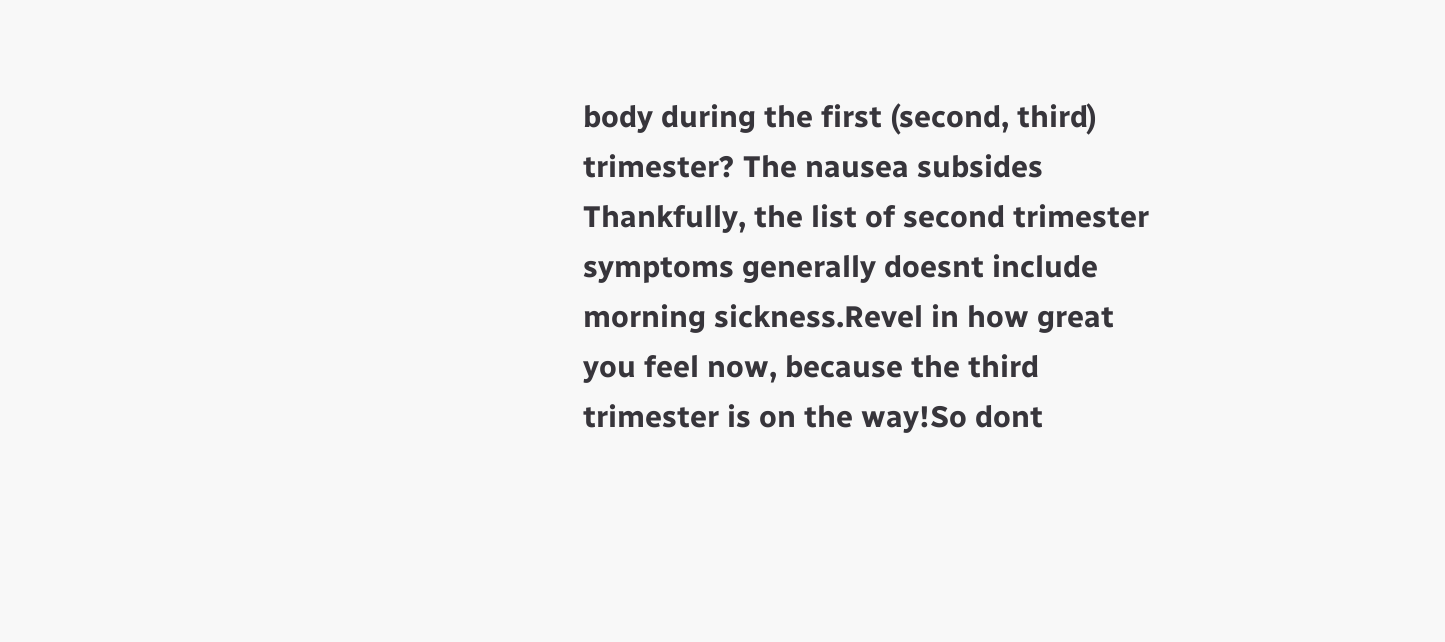body during the first (second, third) trimester? The nausea subsides Thankfully, the list of second trimester symptoms generally doesnt include morning sickness.Revel in how great you feel now, because the third trimester is on the way!So dont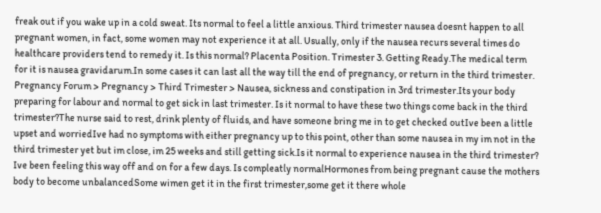freak out if you wake up in a cold sweat. Its normal to feel a little anxious. Third trimester nausea doesnt happen to all pregnant women, in fact, some women may not experience it at all. Usually, only if the nausea recurs several times do healthcare providers tend to remedy it. Is this normal? Placenta Position. Trimester 3. Getting Ready.The medical term for it is nausea gravidarum.In some cases it can last all the way till the end of pregnancy, or return in the third trimester. Pregnancy Forum > Pregnancy > Third Trimester > Nausea, sickness and constipation in 3rd trimester.Its your body preparing for labour and normal to get sick in last trimester. Is it normal to have these two things come back in the third trimester?The nurse said to rest, drink plenty of fluids, and have someone bring me in to get checked outIve been a little upset and worriedIve had no symptoms with either pregnancy up to this point, other than some nausea in my im not in the third trimester yet but im close, im 25 weeks and still getting sick.Is it normal to experience nausea in the third trimester? Ive been feeling this way off and on for a few days. Is compleatly normalHormones from being pregnant cause the mothers body to become unbalancedSome wimen get it in the first trimester,some get it there whole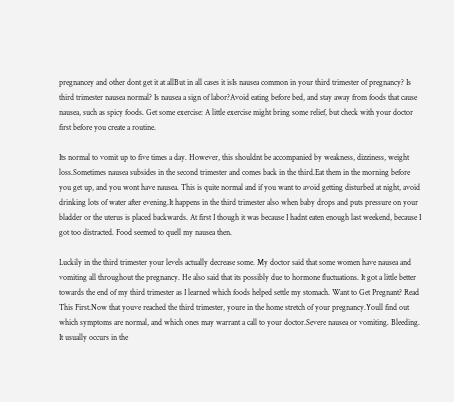pregnancey and other dont get it at allBut in all cases it isIs nausea common in your third trimester of pregnancy? Is third trimester nausea normal? Is nausea a sign of labor?Avoid eating before bed, and stay away from foods that cause nausea, such as spicy foods. Get some exercise: A little exercise might bring some relief, but check with your doctor first before you create a routine.

Its normal to vomit up to five times a day. However, this shouldnt be accompanied by weakness, dizziness, weight loss.Sometimes nausea subsides in the second trimester and comes back in the third.Eat them in the morning before you get up, and you wont have nausea. This is quite normal and if you want to avoid getting disturbed at night, avoid drinking lots of water after evening.It happens in the third trimester also when baby drops and puts pressure on your bladder or the uterus is placed backwards. At first I though it was because I hadnt eaten enough last weekend, because I got too distracted. Food seemed to quell my nausea then.

Luckily in the third trimester your levels actually decrease some. My doctor said that some women have nausea and vomiting all throughout the pregnancy. He also said that its possibly due to hormone fluctuations. It got a little better towards the end of my third trimester as I learned which foods helped settle my stomach. Want to Get Pregnant? Read This First.Now that youve reached the third trimester, youre in the home stretch of your pregnancy.Youll find out which symptoms are normal, and which ones may warrant a call to your doctor.Severe nausea or vomiting. Bleeding. It usually occurs in the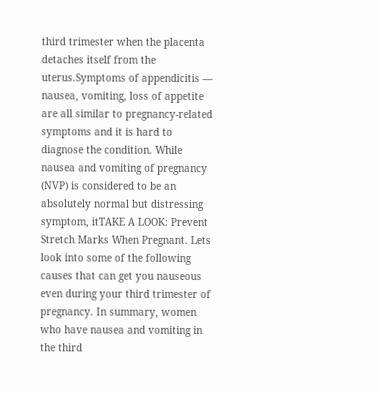third trimester when the placenta detaches itself from the uterus.Symptoms of appendicitis — nausea, vomiting, loss of appetite are all similar to pregnancy-related symptoms and it is hard to diagnose the condition. While nausea and vomiting of pregnancy (NVP) is considered to be an absolutely normal but distressing symptom, itTAKE A LOOK: Prevent Stretch Marks When Pregnant. Lets look into some of the following causes that can get you nauseous even during your third trimester of pregnancy. In summary, women who have nausea and vomiting in the third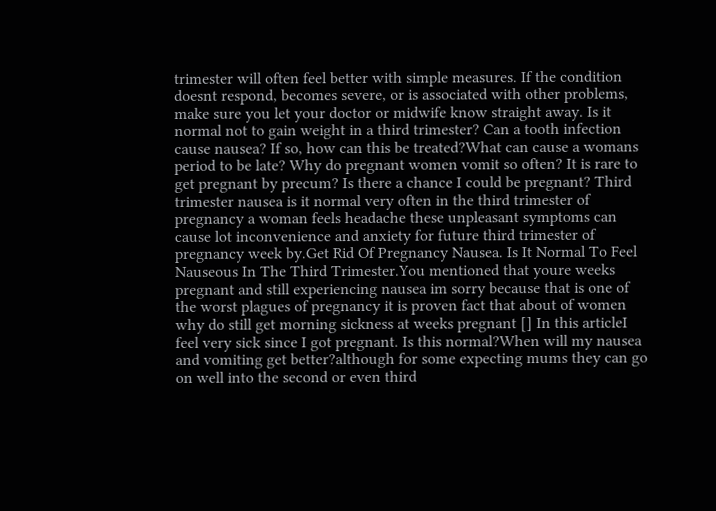trimester will often feel better with simple measures. If the condition doesnt respond, becomes severe, or is associated with other problems, make sure you let your doctor or midwife know straight away. Is it normal not to gain weight in a third trimester? Can a tooth infection cause nausea? If so, how can this be treated?What can cause a womans period to be late? Why do pregnant women vomit so often? It is rare to get pregnant by precum? Is there a chance I could be pregnant? Third trimester nausea is it normal very often in the third trimester of pregnancy a woman feels headache these unpleasant symptoms can cause lot inconvenience and anxiety for future third trimester of pregnancy week by.Get Rid Of Pregnancy Nausea. Is It Normal To Feel Nauseous In The Third Trimester.You mentioned that youre weeks pregnant and still experiencing nausea im sorry because that is one of the worst plagues of pregnancy it is proven fact that about of women why do still get morning sickness at weeks pregnant [] In this articleI feel very sick since I got pregnant. Is this normal?When will my nausea and vomiting get better?although for some expecting mums they can go on well into the second or even third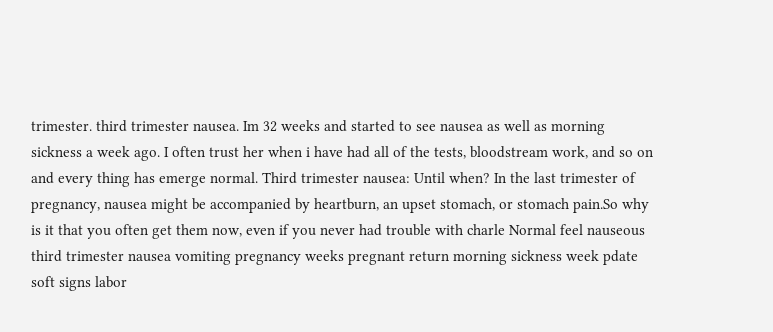trimester. third trimester nausea. Im 32 weeks and started to see nausea as well as morning sickness a week ago. I often trust her when i have had all of the tests, bloodstream work, and so on and every thing has emerge normal. Third trimester nausea: Until when? In the last trimester of pregnancy, nausea might be accompanied by heartburn, an upset stomach, or stomach pain.So why is it that you often get them now, even if you never had trouble with charle Normal feel nauseous third trimester nausea vomiting pregnancy weeks pregnant return morning sickness week pdate soft signs labor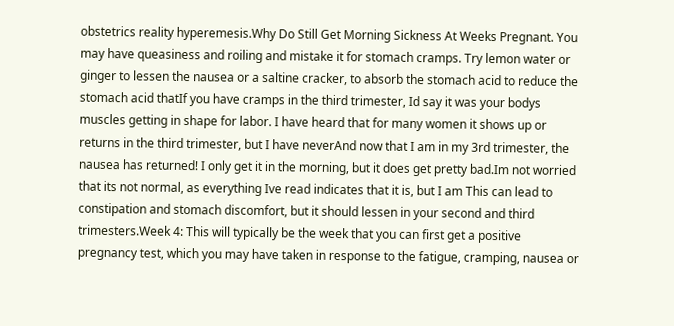obstetrics reality hyperemesis.Why Do Still Get Morning Sickness At Weeks Pregnant. You may have queasiness and roiling and mistake it for stomach cramps. Try lemon water or ginger to lessen the nausea or a saltine cracker, to absorb the stomach acid to reduce the stomach acid thatIf you have cramps in the third trimester, Id say it was your bodys muscles getting in shape for labor. I have heard that for many women it shows up or returns in the third trimester, but I have neverAnd now that I am in my 3rd trimester, the nausea has returned! I only get it in the morning, but it does get pretty bad.Im not worried that its not normal, as everything Ive read indicates that it is, but I am This can lead to constipation and stomach discomfort, but it should lessen in your second and third trimesters.Week 4: This will typically be the week that you can first get a positive pregnancy test, which you may have taken in response to the fatigue, cramping, nausea or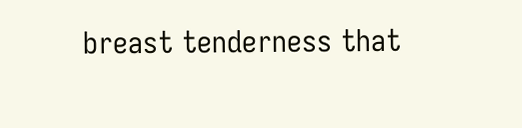breast tenderness that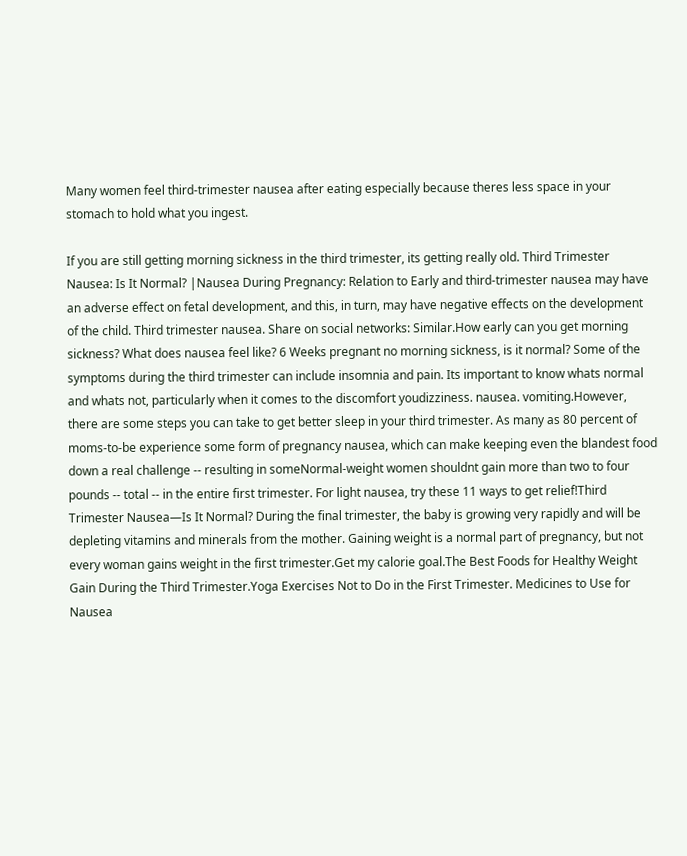Many women feel third-trimester nausea after eating especially because theres less space in your stomach to hold what you ingest.

If you are still getting morning sickness in the third trimester, its getting really old. Third Trimester Nausea: Is It Normal? |Nausea During Pregnancy: Relation to Early and third-trimester nausea may have an adverse effect on fetal development, and this, in turn, may have negative effects on the development of the child. Third trimester nausea. Share on social networks: Similar.How early can you get morning sickness? What does nausea feel like? 6 Weeks pregnant no morning sickness, is it normal? Some of the symptoms during the third trimester can include insomnia and pain. Its important to know whats normal and whats not, particularly when it comes to the discomfort youdizziness. nausea. vomiting.However, there are some steps you can take to get better sleep in your third trimester. As many as 80 percent of moms-to-be experience some form of pregnancy nausea, which can make keeping even the blandest food down a real challenge -- resulting in someNormal-weight women shouldnt gain more than two to four pounds -- total -- in the entire first trimester. For light nausea, try these 11 ways to get relief!Third Trimester Nausea—Is It Normal? During the final trimester, the baby is growing very rapidly and will be depleting vitamins and minerals from the mother. Gaining weight is a normal part of pregnancy, but not every woman gains weight in the first trimester.Get my calorie goal.The Best Foods for Healthy Weight Gain During the Third Trimester.Yoga Exercises Not to Do in the First Trimester. Medicines to Use for Nausea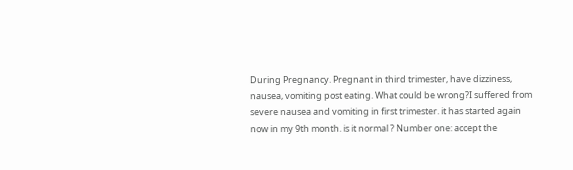During Pregnancy. Pregnant in third trimester, have dizziness, nausea, vomiting post eating. What could be wrong?I suffered from severe nausea and vomiting in first trimester. it has started again now in my 9th month. is it normal ? Number one: accept the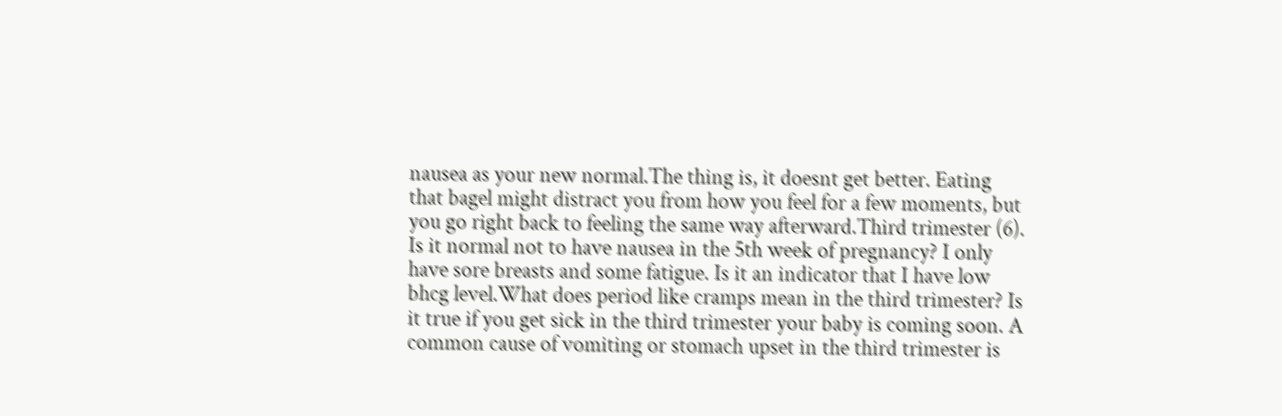nausea as your new normal.The thing is, it doesnt get better. Eating that bagel might distract you from how you feel for a few moments, but you go right back to feeling the same way afterward.Third trimester (6). Is it normal not to have nausea in the 5th week of pregnancy? I only have sore breasts and some fatigue. Is it an indicator that I have low bhcg level.What does period like cramps mean in the third trimester? Is it true if you get sick in the third trimester your baby is coming soon. A common cause of vomiting or stomach upset in the third trimester is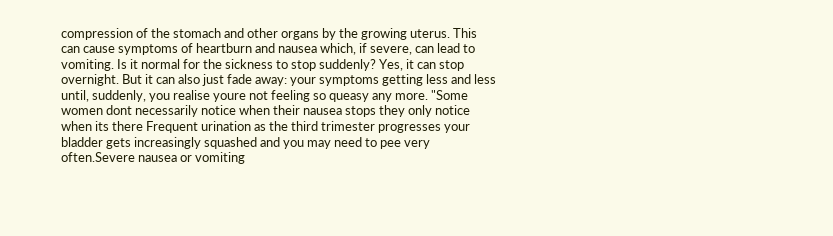compression of the stomach and other organs by the growing uterus. This can cause symptoms of heartburn and nausea which, if severe, can lead to vomiting. Is it normal for the sickness to stop suddenly? Yes, it can stop overnight. But it can also just fade away: your symptoms getting less and less until, suddenly, you realise youre not feeling so queasy any more. "Some women dont necessarily notice when their nausea stops they only notice when its there Frequent urination as the third trimester progresses your bladder gets increasingly squashed and you may need to pee very often.Severe nausea or vomiting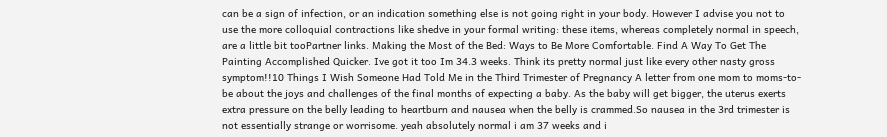can be a sign of infection, or an indication something else is not going right in your body. However I advise you not to use the more colloquial contractions like shedve in your formal writing: these items, whereas completely normal in speech, are a little bit tooPartner links. Making the Most of the Bed: Ways to Be More Comfortable. Find A Way To Get The Painting Accomplished Quicker. Ive got it too Im 34.3 weeks. Think its pretty normal just like every other nasty gross symptom!!10 Things I Wish Someone Had Told Me in the Third Trimester of Pregnancy A letter from one mom to moms-to-be about the joys and challenges of the final months of expecting a baby. As the baby will get bigger, the uterus exerts extra pressure on the belly leading to heartburn and nausea when the belly is crammed.So nausea in the 3rd trimester is not essentially strange or worrisome. yeah absolutely normal i am 37 weeks and i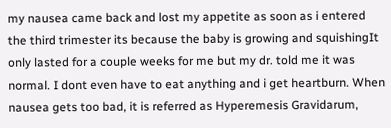my nausea came back and lost my appetite as soon as i entered the third trimester its because the baby is growing and squishingIt only lasted for a couple weeks for me but my dr. told me it was normal. I dont even have to eat anything and i get heartburn. When nausea gets too bad, it is referred as Hyperemesis Gravidarum,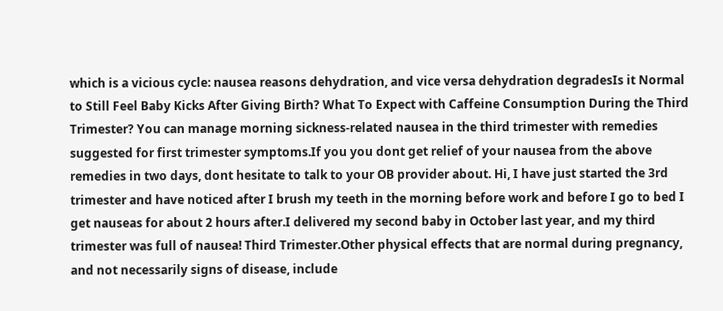which is a vicious cycle: nausea reasons dehydration, and vice versa dehydration degradesIs it Normal to Still Feel Baby Kicks After Giving Birth? What To Expect with Caffeine Consumption During the Third Trimester? You can manage morning sickness-related nausea in the third trimester with remedies suggested for first trimester symptoms.If you you dont get relief of your nausea from the above remedies in two days, dont hesitate to talk to your OB provider about. Hi, I have just started the 3rd trimester and have noticed after I brush my teeth in the morning before work and before I go to bed I get nauseas for about 2 hours after.I delivered my second baby in October last year, and my third trimester was full of nausea! Third Trimester.Other physical effects that are normal during pregnancy, and not necessarily signs of disease, include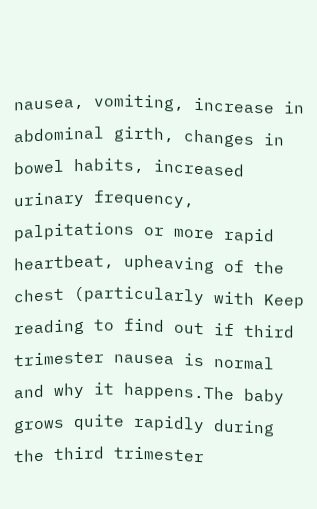nausea, vomiting, increase in abdominal girth, changes in bowel habits, increased urinary frequency, palpitations or more rapid heartbeat, upheaving of the chest (particularly with Keep reading to find out if third trimester nausea is normal and why it happens.The baby grows quite rapidly during the third trimester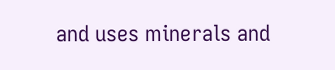and uses minerals and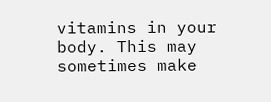vitamins in your body. This may sometimes make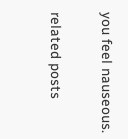you feel nauseous.

related posts